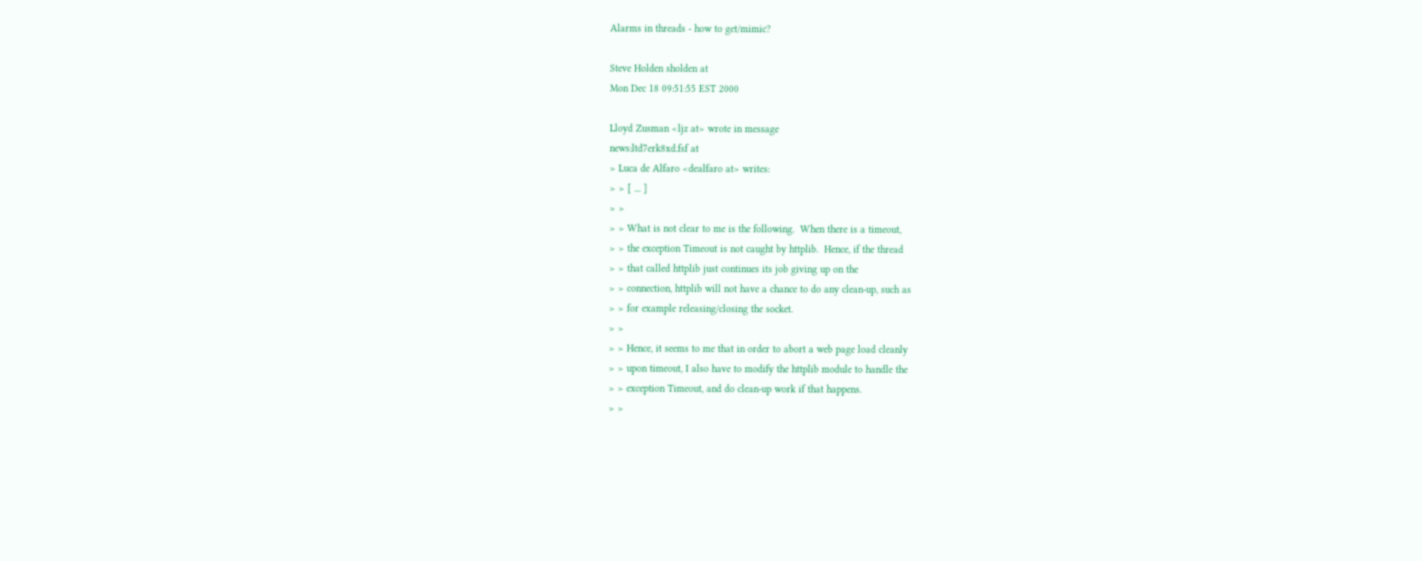Alarms in threads - how to get/mimic?

Steve Holden sholden at
Mon Dec 18 09:51:55 EST 2000

Lloyd Zusman <ljz at> wrote in message
news:ltd7erk8xd.fsf at
> Luca de Alfaro <dealfaro at> writes:
> > [ ... ]
> >
> > What is not clear to me is the following.  When there is a timeout,
> > the exception Timeout is not caught by httplib.  Hence, if the thread
> > that called httplib just continues its job giving up on the
> > connection, httplib will not have a chance to do any clean-up, such as
> > for example releasing/closing the socket.
> >
> > Hence, it seems to me that in order to abort a web page load cleanly
> > upon timeout, I also have to modify the httplib module to handle the
> > exception Timeout, and do clean-up work if that happens.
> >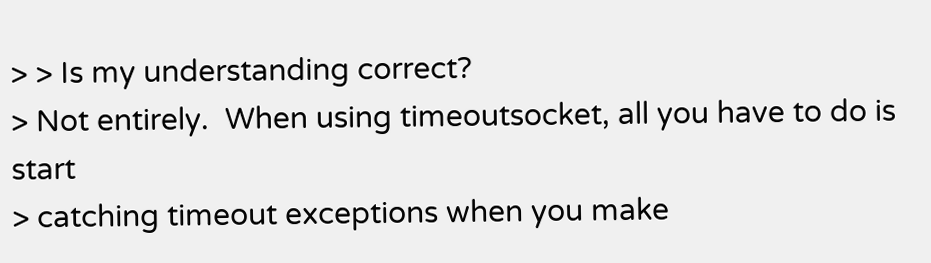> > Is my understanding correct?
> Not entirely.  When using timeoutsocket, all you have to do is start
> catching timeout exceptions when you make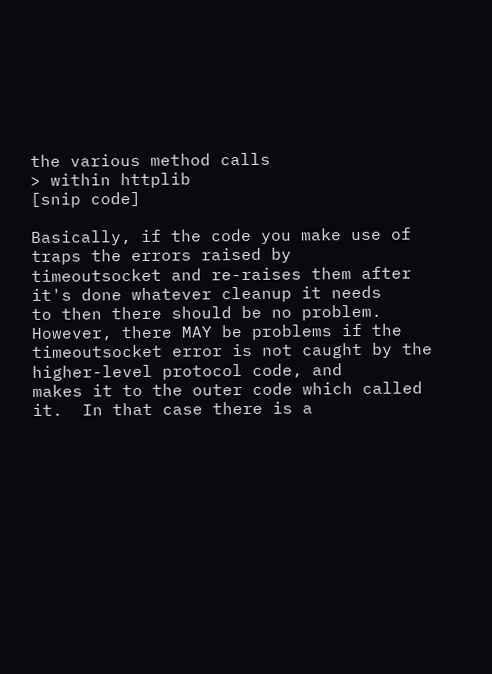the various method calls
> within httplib
[snip code]

Basically, if the code you make use of traps the errors raised by
timeoutsocket and re-raises them after it's done whatever cleanup it needs
to then there should be no problem.  However, there MAY be problems if the
timeoutsocket error is not caught by the higher-level protocol code, and
makes it to the outer code which called it.  In that case there is a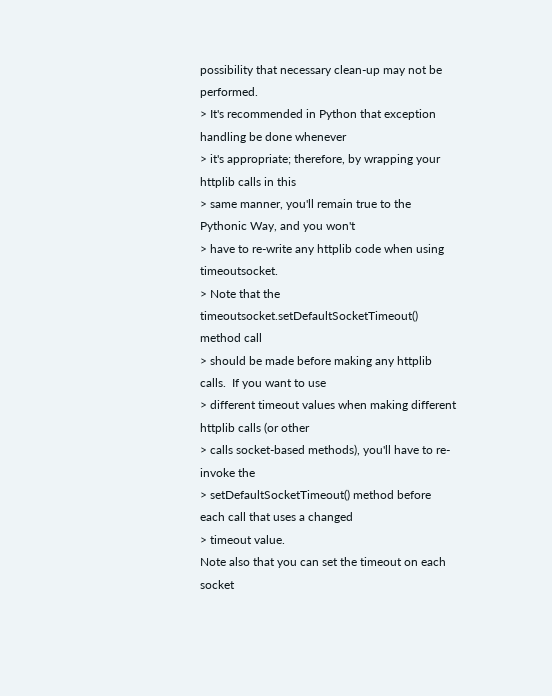possibility that necessary clean-up may not be performed.
> It's recommended in Python that exception handling be done whenever
> it's appropriate; therefore, by wrapping your httplib calls in this
> same manner, you'll remain true to the Pythonic Way, and you won't
> have to re-write any httplib code when using timeoutsocket.
> Note that the timeoutsocket.setDefaultSocketTimeout() method call
> should be made before making any httplib calls.  If you want to use
> different timeout values when making different httplib calls (or other
> calls socket-based methods), you'll have to re-invoke the
> setDefaultSocketTimeout() method before each call that uses a changed
> timeout value.
Note also that you can set the timeout on each socket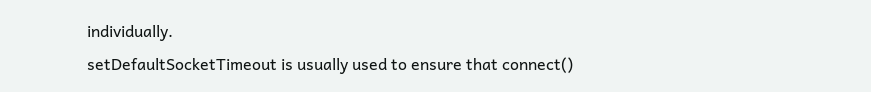individually.
setDefaultSocketTimeout is usually used to ensure that connect()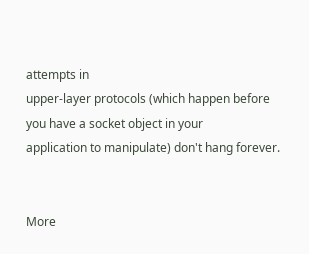attempts in
upper-layer protocols (which happen before you have a socket object in your
application to manipulate) don't hang forever.


More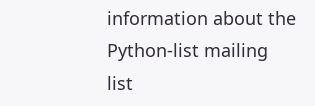information about the Python-list mailing list